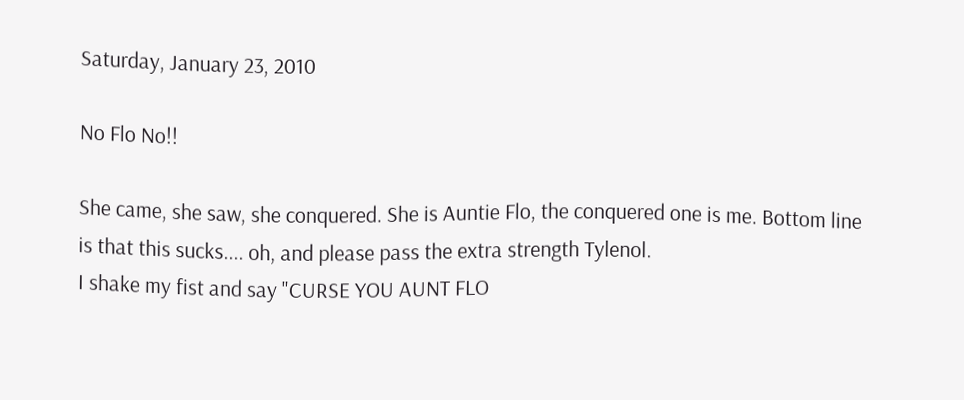Saturday, January 23, 2010

No Flo No!!

She came, she saw, she conquered. She is Auntie Flo, the conquered one is me. Bottom line is that this sucks.... oh, and please pass the extra strength Tylenol.
I shake my fist and say "CURSE YOU AUNT FLO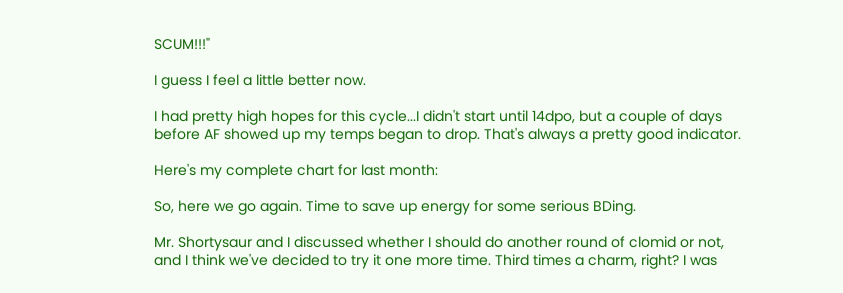SCUM!!!"

I guess I feel a little better now.

I had pretty high hopes for this cycle...I didn't start until 14dpo, but a couple of days before AF showed up my temps began to drop. That's always a pretty good indicator.

Here's my complete chart for last month:

So, here we go again. Time to save up energy for some serious BDing.

Mr. Shortysaur and I discussed whether I should do another round of clomid or not, and I think we've decided to try it one more time. Third times a charm, right? I was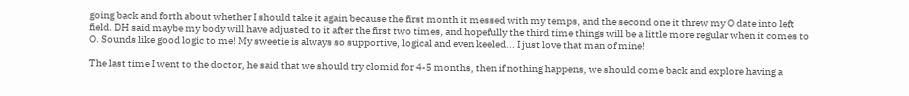going back and forth about whether I should take it again because the first month it messed with my temps, and the second one it threw my O date into left field. DH said maybe my body will have adjusted to it after the first two times, and hopefully the third time things will be a little more regular when it comes to O. Sounds like good logic to me! My sweetie is always so supportive, logical and even keeled... I just love that man of mine!

The last time I went to the doctor, he said that we should try clomid for 4-5 months, then if nothing happens, we should come back and explore having a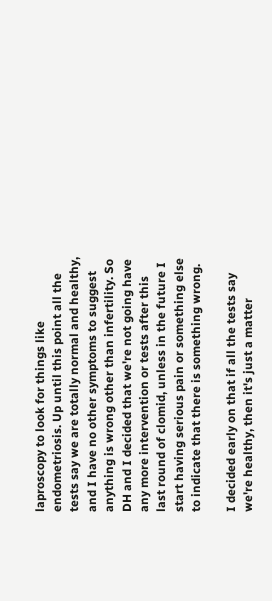laproscopy to look for things like endometriosis. Up until this point all the tests say we are totally normal and healthy, and I have no other symptoms to suggest anything is wrong other than infertility. So DH and I decided that we're not going have any more intervention or tests after this last round of clomid, unless in the future I start having serious pain or something else to indicate that there is something wrong.

I decided early on that if all the tests say we're healthy, then it's just a matter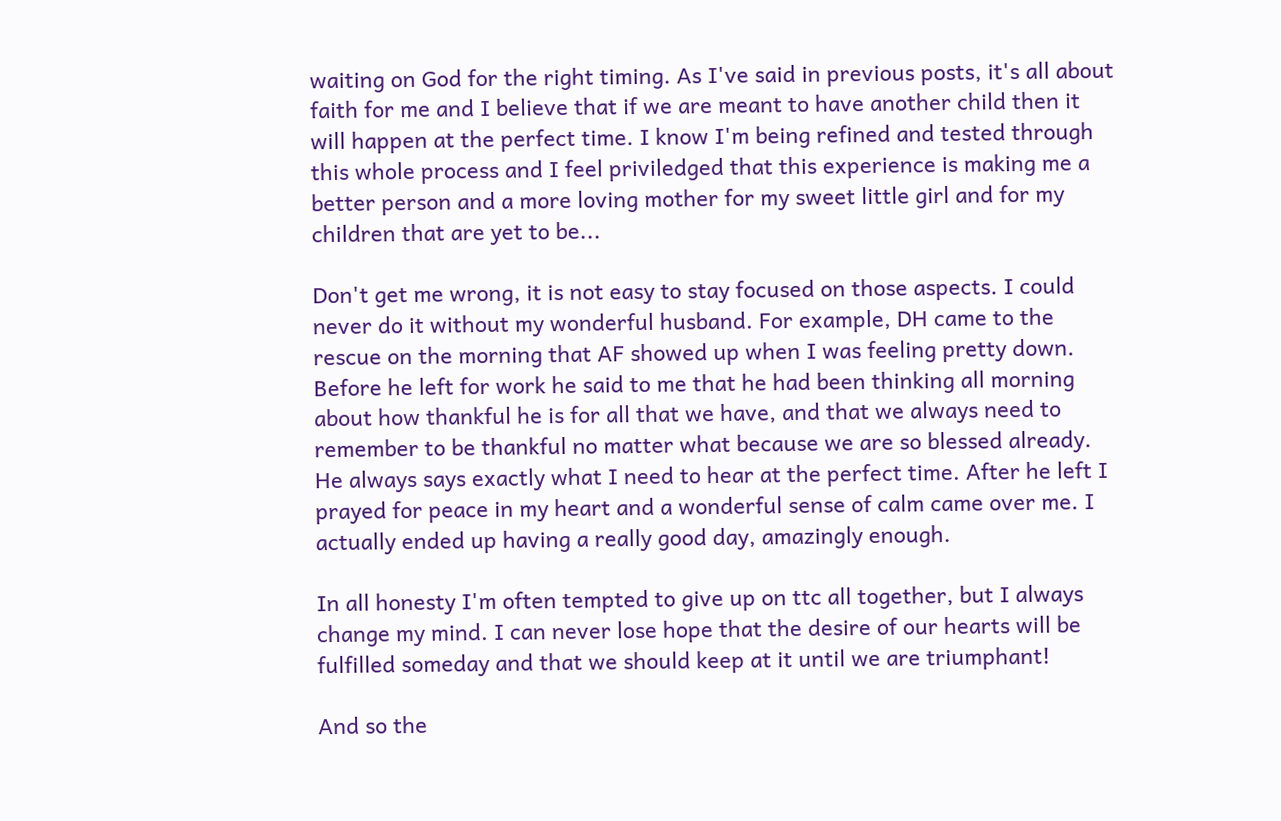waiting on God for the right timing. As I've said in previous posts, it's all about faith for me and I believe that if we are meant to have another child then it will happen at the perfect time. I know I'm being refined and tested through this whole process and I feel priviledged that this experience is making me a better person and a more loving mother for my sweet little girl and for my children that are yet to be...

Don't get me wrong, it is not easy to stay focused on those aspects. I could never do it without my wonderful husband. For example, DH came to the rescue on the morning that AF showed up when I was feeling pretty down. Before he left for work he said to me that he had been thinking all morning about how thankful he is for all that we have, and that we always need to remember to be thankful no matter what because we are so blessed already. He always says exactly what I need to hear at the perfect time. After he left I prayed for peace in my heart and a wonderful sense of calm came over me. I actually ended up having a really good day, amazingly enough.

In all honesty I'm often tempted to give up on ttc all together, but I always change my mind. I can never lose hope that the desire of our hearts will be fulfilled someday and that we should keep at it until we are triumphant!

And so the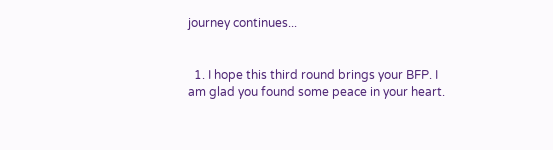journey continues...


  1. I hope this third round brings your BFP. I am glad you found some peace in your heart.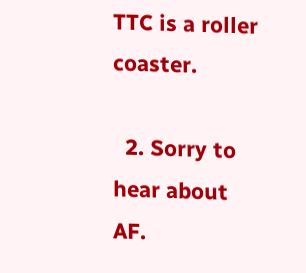TTC is a roller coaster.

  2. Sorry to hear about AF.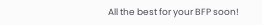All the best for your BFP soon!